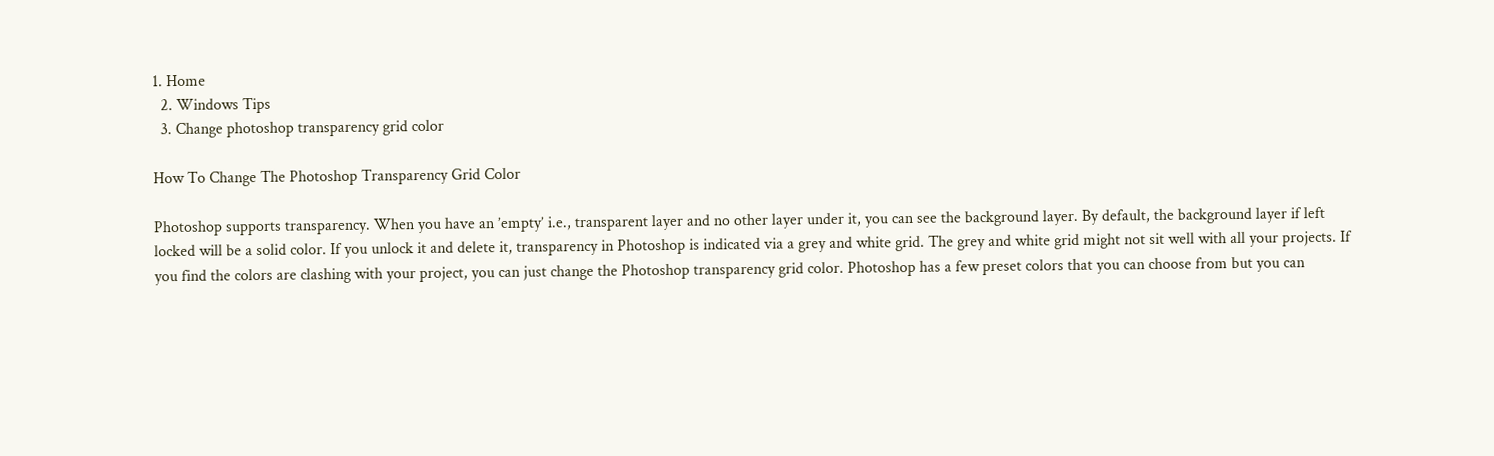1. Home
  2. Windows Tips
  3. Change photoshop transparency grid color

How To Change The Photoshop Transparency Grid Color

Photoshop supports transparency. When you have an ’empty’ i.e., transparent layer and no other layer under it, you can see the background layer. By default, the background layer if left locked will be a solid color. If you unlock it and delete it, transparency in Photoshop is indicated via a grey and white grid. The grey and white grid might not sit well with all your projects. If you find the colors are clashing with your project, you can just change the Photoshop transparency grid color. Photoshop has a few preset colors that you can choose from but you can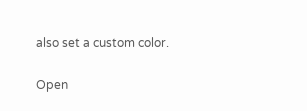also set a custom color.

Open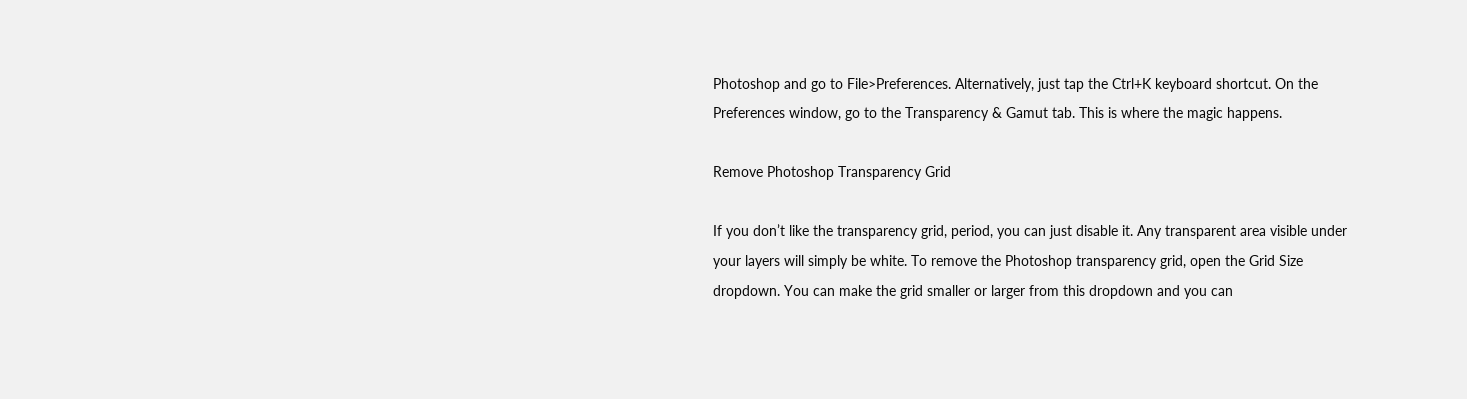Photoshop and go to File>Preferences. Alternatively, just tap the Ctrl+K keyboard shortcut. On the Preferences window, go to the Transparency & Gamut tab. This is where the magic happens.

Remove Photoshop Transparency Grid

If you don’t like the transparency grid, period, you can just disable it. Any transparent area visible under your layers will simply be white. To remove the Photoshop transparency grid, open the Grid Size dropdown. You can make the grid smaller or larger from this dropdown and you can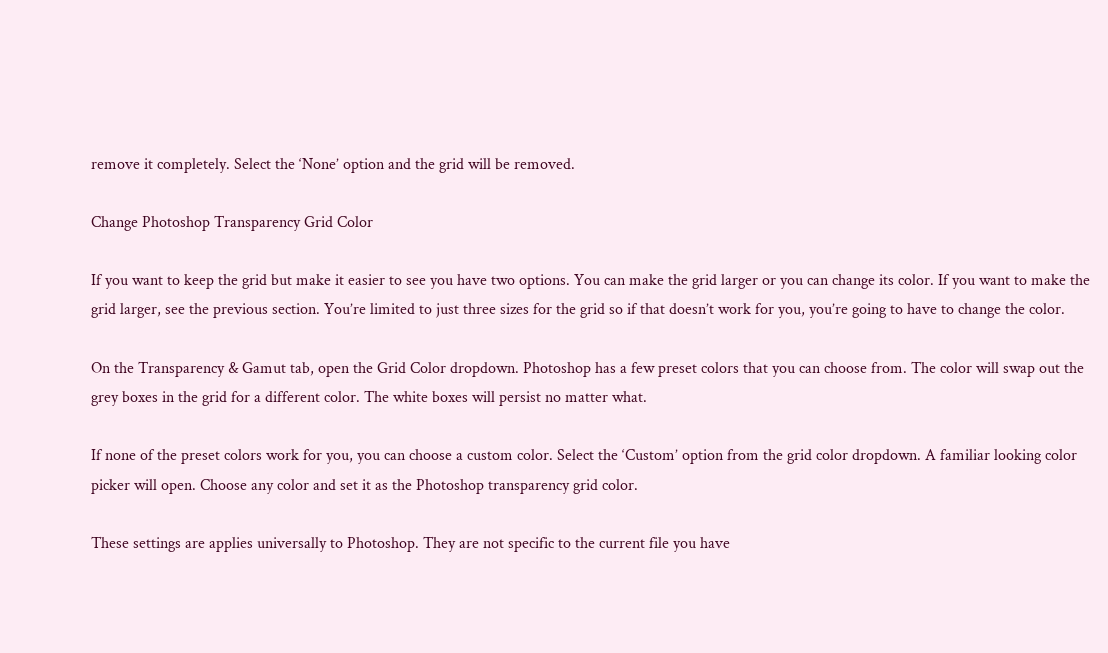remove it completely. Select the ‘None’ option and the grid will be removed.

Change Photoshop Transparency Grid Color

If you want to keep the grid but make it easier to see you have two options. You can make the grid larger or you can change its color. If you want to make the grid larger, see the previous section. You’re limited to just three sizes for the grid so if that doesn’t work for you, you’re going to have to change the color.

On the Transparency & Gamut tab, open the Grid Color dropdown. Photoshop has a few preset colors that you can choose from. The color will swap out the grey boxes in the grid for a different color. The white boxes will persist no matter what.

If none of the preset colors work for you, you can choose a custom color. Select the ‘Custom’ option from the grid color dropdown. A familiar looking color picker will open. Choose any color and set it as the Photoshop transparency grid color.

These settings are applies universally to Photoshop. They are not specific to the current file you have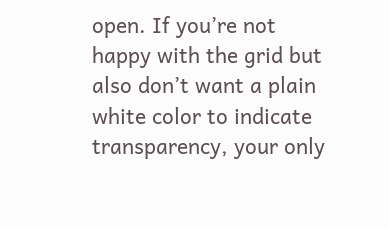open. If you’re not happy with the grid but also don’t want a plain white color to indicate transparency, your only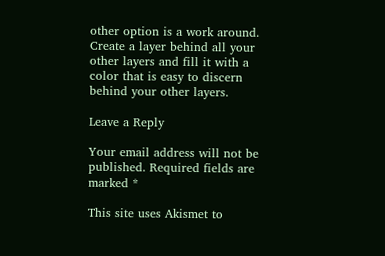other option is a work around. Create a layer behind all your other layers and fill it with a color that is easy to discern behind your other layers.

Leave a Reply

Your email address will not be published. Required fields are marked *

This site uses Akismet to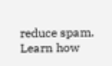reduce spam. Learn how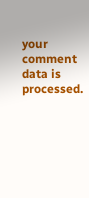your comment data is processed.